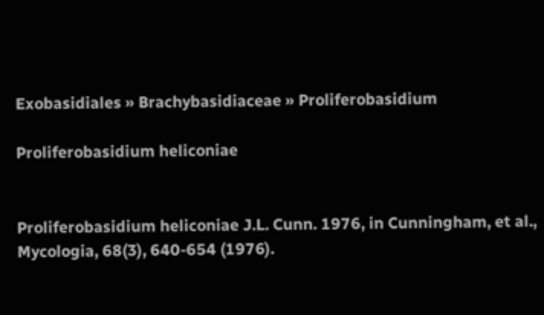Exobasidiales » Brachybasidiaceae » Proliferobasidium

Proliferobasidium heliconiae


Proliferobasidium heliconiae J.L. Cunn. 1976, in Cunningham, et al., Mycologia, 68(3), 640-654 (1976).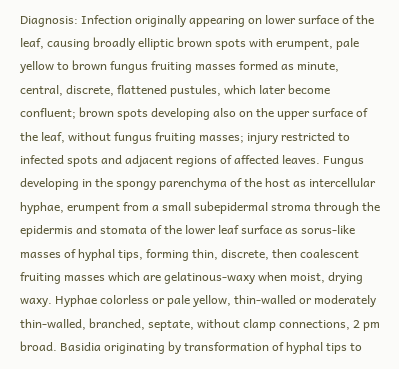Diagnosis: Infection originally appearing on lower surface of the leaf, causing broadly elliptic brown spots with erumpent, pale yellow to brown fungus fruiting masses formed as minute, central, discrete, flattened pustules, which later become confluent; brown spots developing also on the upper surface of the leaf, without fungus fruiting masses; injury restricted to infected spots and adjacent regions of affected leaves. Fungus developing in the spongy parenchyma of the host as intercellular hyphae, erumpent from a small subepidermal stroma through the epidermis and stomata of the lower leaf surface as sorus-like masses of hyphal tips, forming thin, discrete, then coalescent fruiting masses which are gelatinous-waxy when moist, drying waxy. Hyphae colorless or pale yellow, thin-walled or moderately thin-walled, branched, septate, without clamp connections, 2 pm broad. Basidia originating by transformation of hyphal tips to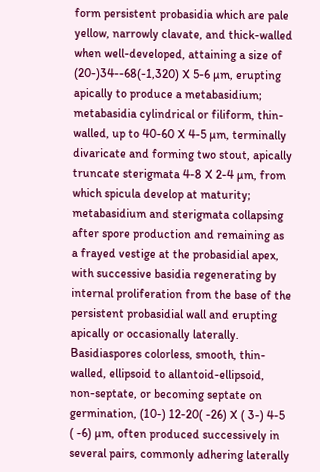form persistent probasidia which are pale yellow, narrowly clavate, and thick-walled when well-developed, attaining a size of (20-)34--68(-1,320) X 5-6 µm, erupting apically to produce a metabasidium; metabasidia cylindrical or filiform, thin-walled, up to 40-60 X 4-5 µm, terminally divaricate and forming two stout, apically truncate sterigmata 4-8 X 2-4 µm, from which spicula develop at maturity; metabasidium and sterigmata collapsing after spore production and remaining as a frayed vestige at the probasidial apex, with successive basidia regenerating by internal proliferation from the base of the persistent probasidial wall and erupting apically or occasionally laterally. Basidiaspores colorless, smooth, thin-walled, ellipsoid to allantoid-ellipsoid, non-septate, or becoming septate on germination, (10-) 12-20( -26) X ( 3-) 4-5 ( -6) µm, often produced successively in several pairs, commonly adhering laterally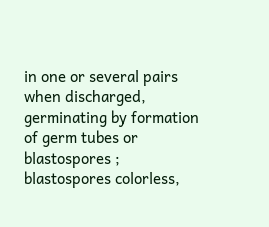in one or several pairs when discharged, germinating by formation of germ tubes or blastospores ; blastospores colorless,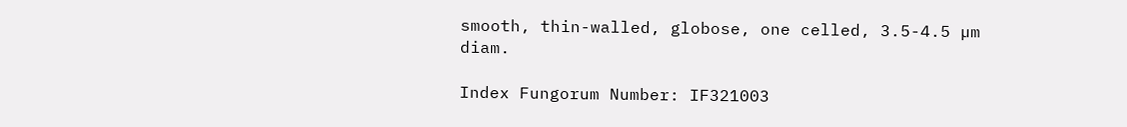smooth, thin-walled, globose, one celled, 3.5-4.5 µm diam.

Index Fungorum Number: IF321003